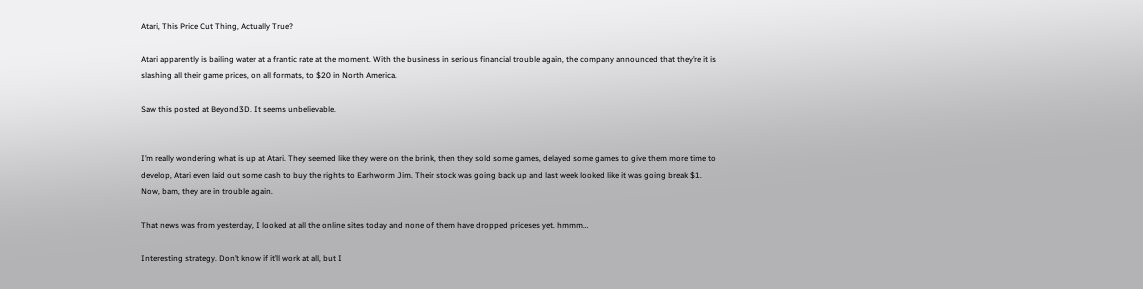Atari, This Price Cut Thing, Actually True?

Atari apparently is bailing water at a frantic rate at the moment. With the business in serious financial trouble again, the company announced that they’re it is slashing all their game prices, on all formats, to $20 in North America.

Saw this posted at Beyond3D. It seems unbelievable.


I’m really wondering what is up at Atari. They seemed like they were on the brink, then they sold some games, delayed some games to give them more time to develop, Atari even laid out some cash to buy the rights to Earhworm Jim. Their stock was going back up and last week looked like it was going break $1. Now, bam, they are in trouble again.

That news was from yesterday, I looked at all the online sites today and none of them have dropped priceses yet. hmmm…

Interesting strategy. Don’t know if it’ll work at all, but I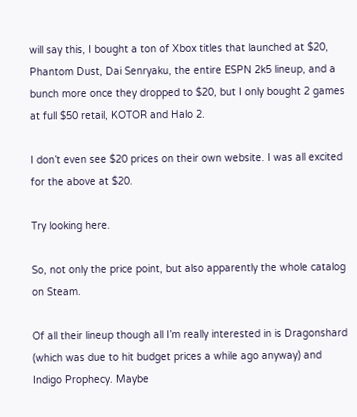will say this, I bought a ton of Xbox titles that launched at $20, Phantom Dust, Dai Senryaku, the entire ESPN 2k5 lineup, and a bunch more once they dropped to $20, but I only bought 2 games at full $50 retail, KOTOR and Halo 2.

I don’t even see $20 prices on their own website. I was all excited for the above at $20.

Try looking here.

So, not only the price point, but also apparently the whole catalog on Steam.

Of all their lineup though all I’m really interested in is Dragonshard (which was due to hit budget prices a while ago anyway) and Indigo Prophecy. Maybe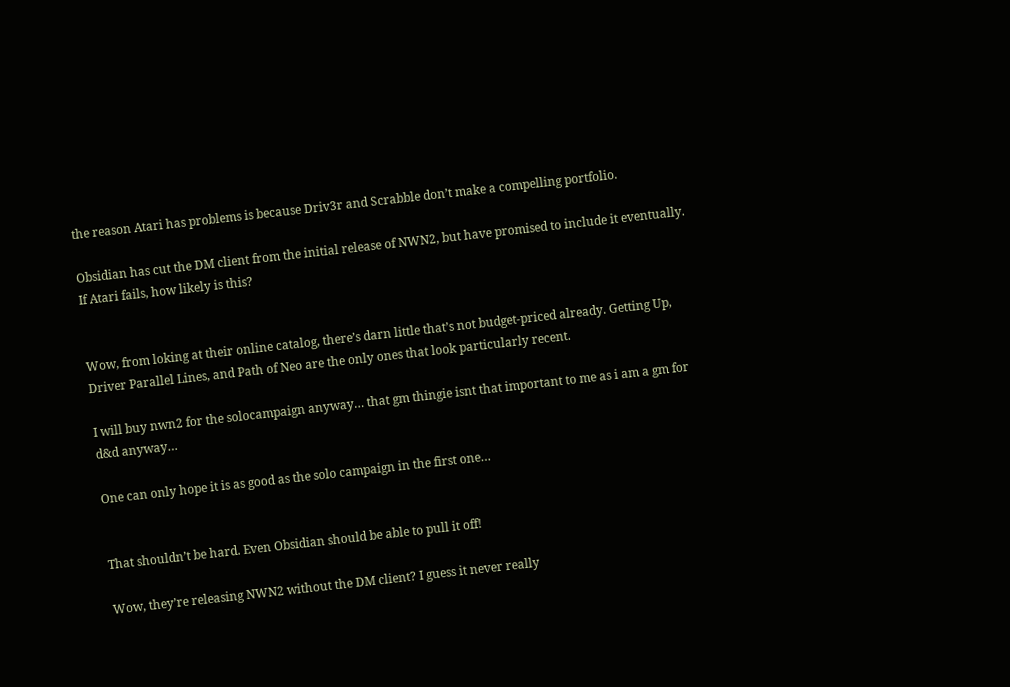the reason Atari has problems is because Driv3r and Scrabble don’t make a compelling portfolio.

Obsidian has cut the DM client from the initial release of NWN2, but have promised to include it eventually. If Atari fails, how likely is this?


Wow, from loking at their online catalog, there’s darn little that’s not budget-priced already. Getting Up, Driver Parallel Lines, and Path of Neo are the only ones that look particularly recent.

I will buy nwn2 for the solocampaign anyway… that gm thingie isnt that important to me as i am a gm for d&d anyway…

One can only hope it is as good as the solo campaign in the first one…


That shouldn’t be hard. Even Obsidian should be able to pull it off!

Wow, they’re releasing NWN2 without the DM client? I guess it never really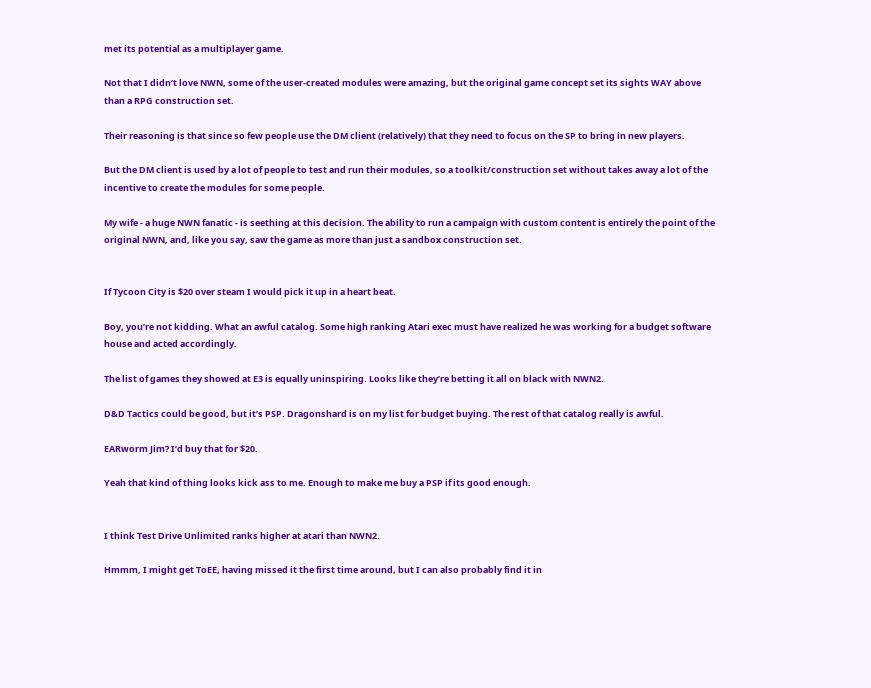met its potential as a multiplayer game.

Not that I didn’t love NWN, some of the user-created modules were amazing, but the original game concept set its sights WAY above than a RPG construction set.

Their reasoning is that since so few people use the DM client (relatively) that they need to focus on the SP to bring in new players.

But the DM client is used by a lot of people to test and run their modules, so a toolkit/construction set without takes away a lot of the incentive to create the modules for some people.

My wife - a huge NWN fanatic - is seething at this decision. The ability to run a campaign with custom content is entirely the point of the original NWN, and, like you say, saw the game as more than just a sandbox construction set.


If Tycoon City is $20 over steam I would pick it up in a heart beat.

Boy, you’re not kidding. What an awful catalog. Some high ranking Atari exec must have realized he was working for a budget software house and acted accordingly.

The list of games they showed at E3 is equally uninspiring. Looks like they’re betting it all on black with NWN2.

D&D Tactics could be good, but it’s PSP. Dragonshard is on my list for budget buying. The rest of that catalog really is awful.

EARworm Jim? I’d buy that for $20.

Yeah that kind of thing looks kick ass to me. Enough to make me buy a PSP if its good enough.


I think Test Drive Unlimited ranks higher at atari than NWN2.

Hmmm, I might get ToEE, having missed it the first time around, but I can also probably find it in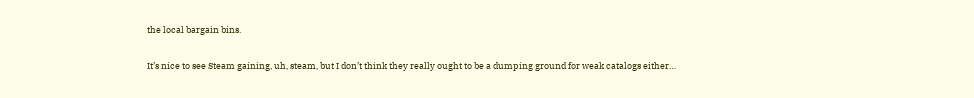the local bargain bins.

It’s nice to see Steam gaining, uh, steam, but I don’t think they really ought to be a dumping ground for weak catalogs either…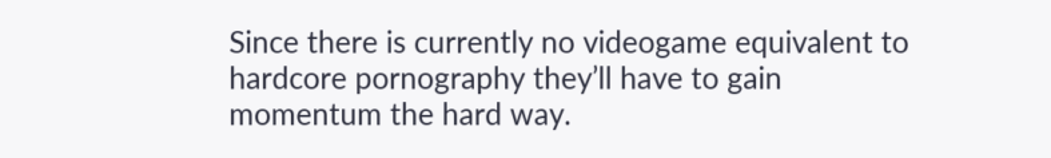Since there is currently no videogame equivalent to hardcore pornography they’ll have to gain momentum the hard way.